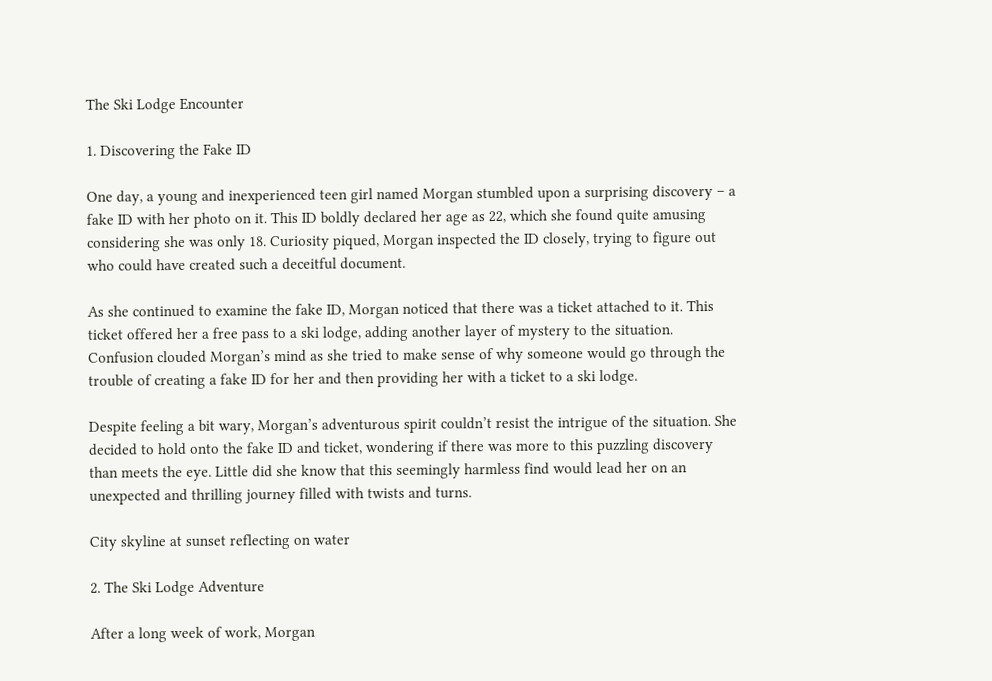The Ski Lodge Encounter

1. Discovering the Fake ID

One day, a young and inexperienced teen girl named Morgan stumbled upon a surprising discovery – a fake ID with her photo on it. This ID boldly declared her age as 22, which she found quite amusing considering she was only 18. Curiosity piqued, Morgan inspected the ID closely, trying to figure out who could have created such a deceitful document.

As she continued to examine the fake ID, Morgan noticed that there was a ticket attached to it. This ticket offered her a free pass to a ski lodge, adding another layer of mystery to the situation. Confusion clouded Morgan’s mind as she tried to make sense of why someone would go through the trouble of creating a fake ID for her and then providing her with a ticket to a ski lodge.

Despite feeling a bit wary, Morgan’s adventurous spirit couldn’t resist the intrigue of the situation. She decided to hold onto the fake ID and ticket, wondering if there was more to this puzzling discovery than meets the eye. Little did she know that this seemingly harmless find would lead her on an unexpected and thrilling journey filled with twists and turns.

City skyline at sunset reflecting on water

2. The Ski Lodge Adventure

After a long week of work, Morgan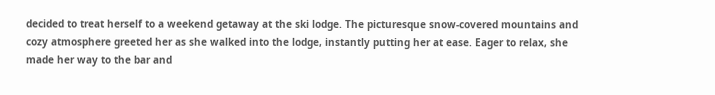decided to treat herself to a weekend getaway at the ski lodge. The picturesque snow-covered mountains and cozy atmosphere greeted her as she walked into the lodge, instantly putting her at ease. Eager to relax, she made her way to the bar and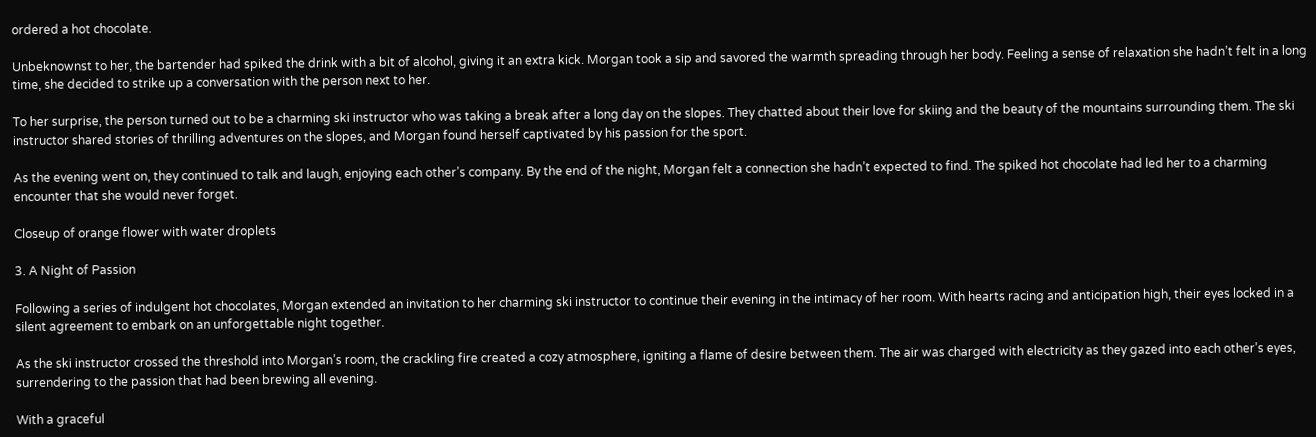ordered a hot chocolate.

Unbeknownst to her, the bartender had spiked the drink with a bit of alcohol, giving it an extra kick. Morgan took a sip and savored the warmth spreading through her body. Feeling a sense of relaxation she hadn’t felt in a long time, she decided to strike up a conversation with the person next to her.

To her surprise, the person turned out to be a charming ski instructor who was taking a break after a long day on the slopes. They chatted about their love for skiing and the beauty of the mountains surrounding them. The ski instructor shared stories of thrilling adventures on the slopes, and Morgan found herself captivated by his passion for the sport.

As the evening went on, they continued to talk and laugh, enjoying each other’s company. By the end of the night, Morgan felt a connection she hadn’t expected to find. The spiked hot chocolate had led her to a charming encounter that she would never forget.

Closeup of orange flower with water droplets

3. A Night of Passion

Following a series of indulgent hot chocolates, Morgan extended an invitation to her charming ski instructor to continue their evening in the intimacy of her room. With hearts racing and anticipation high, their eyes locked in a silent agreement to embark on an unforgettable night together.

As the ski instructor crossed the threshold into Morgan’s room, the crackling fire created a cozy atmosphere, igniting a flame of desire between them. The air was charged with electricity as they gazed into each other’s eyes, surrendering to the passion that had been brewing all evening.

With a graceful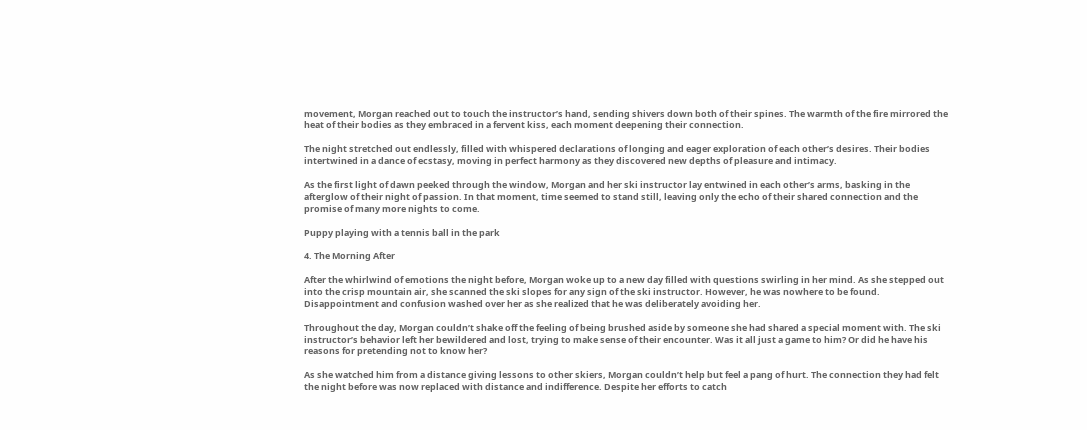movement, Morgan reached out to touch the instructor’s hand, sending shivers down both of their spines. The warmth of the fire mirrored the heat of their bodies as they embraced in a fervent kiss, each moment deepening their connection.

The night stretched out endlessly, filled with whispered declarations of longing and eager exploration of each other’s desires. Their bodies intertwined in a dance of ecstasy, moving in perfect harmony as they discovered new depths of pleasure and intimacy.

As the first light of dawn peeked through the window, Morgan and her ski instructor lay entwined in each other’s arms, basking in the afterglow of their night of passion. In that moment, time seemed to stand still, leaving only the echo of their shared connection and the promise of many more nights to come.

Puppy playing with a tennis ball in the park

4. The Morning After

After the whirlwind of emotions the night before, Morgan woke up to a new day filled with questions swirling in her mind. As she stepped out into the crisp mountain air, she scanned the ski slopes for any sign of the ski instructor. However, he was nowhere to be found. Disappointment and confusion washed over her as she realized that he was deliberately avoiding her.

Throughout the day, Morgan couldn’t shake off the feeling of being brushed aside by someone she had shared a special moment with. The ski instructor’s behavior left her bewildered and lost, trying to make sense of their encounter. Was it all just a game to him? Or did he have his reasons for pretending not to know her?

As she watched him from a distance giving lessons to other skiers, Morgan couldn’t help but feel a pang of hurt. The connection they had felt the night before was now replaced with distance and indifference. Despite her efforts to catch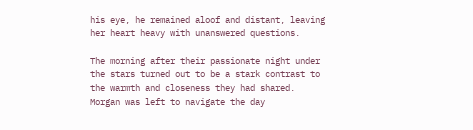his eye, he remained aloof and distant, leaving her heart heavy with unanswered questions.

The morning after their passionate night under the stars turned out to be a stark contrast to the warmth and closeness they had shared. Morgan was left to navigate the day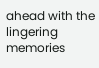ahead with the lingering memories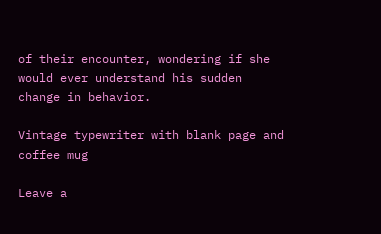of their encounter, wondering if she would ever understand his sudden change in behavior.

Vintage typewriter with blank page and coffee mug

Leave a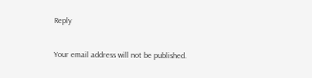Reply

Your email address will not be published.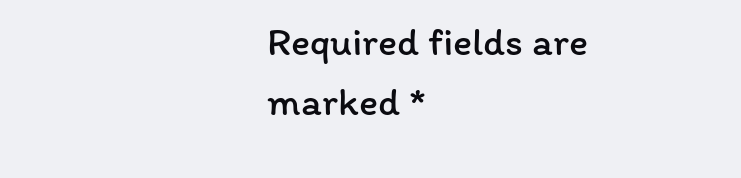Required fields are marked *